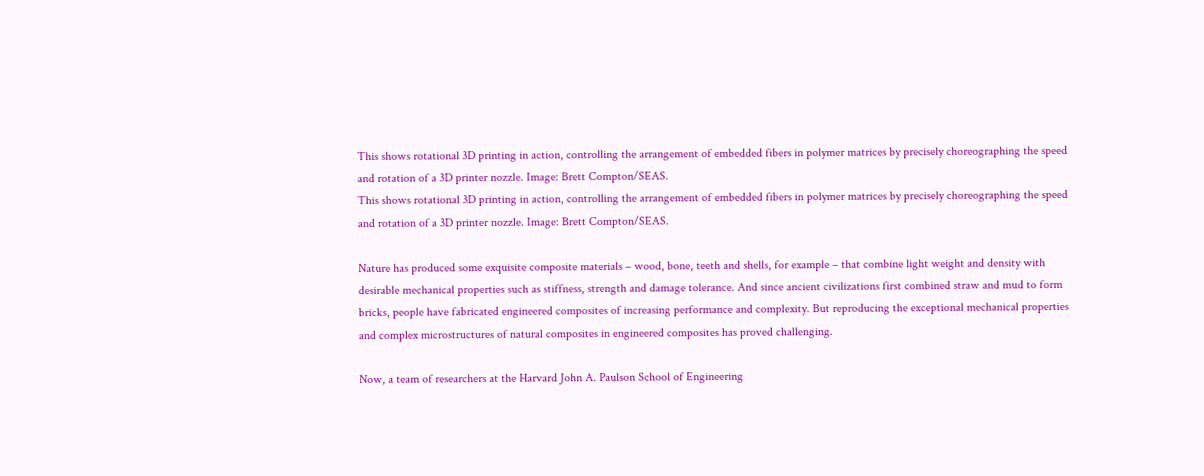This shows rotational 3D printing in action, controlling the arrangement of embedded fibers in polymer matrices by precisely choreographing the speed and rotation of a 3D printer nozzle. Image: Brett Compton/SEAS.
This shows rotational 3D printing in action, controlling the arrangement of embedded fibers in polymer matrices by precisely choreographing the speed and rotation of a 3D printer nozzle. Image: Brett Compton/SEAS.

Nature has produced some exquisite composite materials – wood, bone, teeth and shells, for example – that combine light weight and density with desirable mechanical properties such as stiffness, strength and damage tolerance. And since ancient civilizations first combined straw and mud to form bricks, people have fabricated engineered composites of increasing performance and complexity. But reproducing the exceptional mechanical properties and complex microstructures of natural composites in engineered composites has proved challenging.

Now, a team of researchers at the Harvard John A. Paulson School of Engineering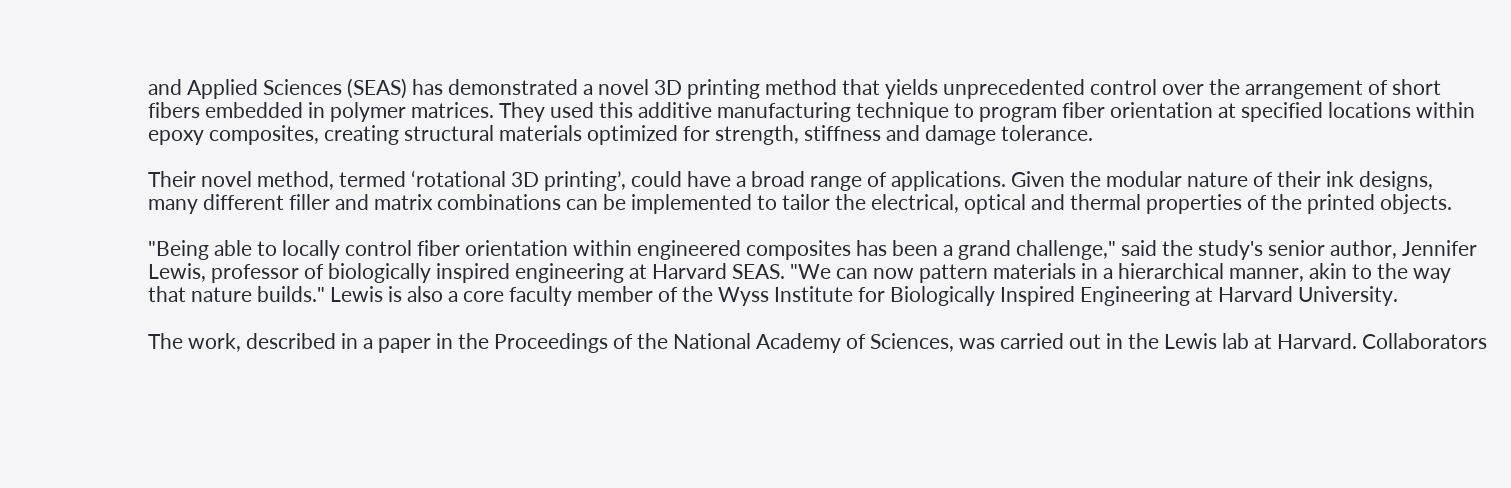and Applied Sciences (SEAS) has demonstrated a novel 3D printing method that yields unprecedented control over the arrangement of short fibers embedded in polymer matrices. They used this additive manufacturing technique to program fiber orientation at specified locations within epoxy composites, creating structural materials optimized for strength, stiffness and damage tolerance.

Their novel method, termed ‘rotational 3D printing’, could have a broad range of applications. Given the modular nature of their ink designs, many different filler and matrix combinations can be implemented to tailor the electrical, optical and thermal properties of the printed objects.

"Being able to locally control fiber orientation within engineered composites has been a grand challenge," said the study's senior author, Jennifer Lewis, professor of biologically inspired engineering at Harvard SEAS. "We can now pattern materials in a hierarchical manner, akin to the way that nature builds." Lewis is also a core faculty member of the Wyss Institute for Biologically Inspired Engineering at Harvard University.

The work, described in a paper in the Proceedings of the National Academy of Sciences, was carried out in the Lewis lab at Harvard. Collaborators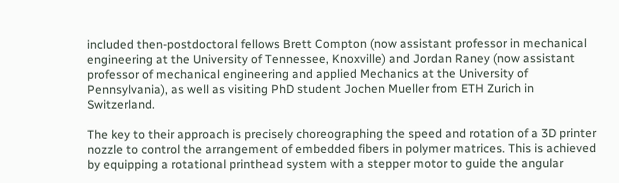included then-postdoctoral fellows Brett Compton (now assistant professor in mechanical engineering at the University of Tennessee, Knoxville) and Jordan Raney (now assistant professor of mechanical engineering and applied Mechanics at the University of Pennsylvania), as well as visiting PhD student Jochen Mueller from ETH Zurich in Switzerland.

The key to their approach is precisely choreographing the speed and rotation of a 3D printer nozzle to control the arrangement of embedded fibers in polymer matrices. This is achieved by equipping a rotational printhead system with a stepper motor to guide the angular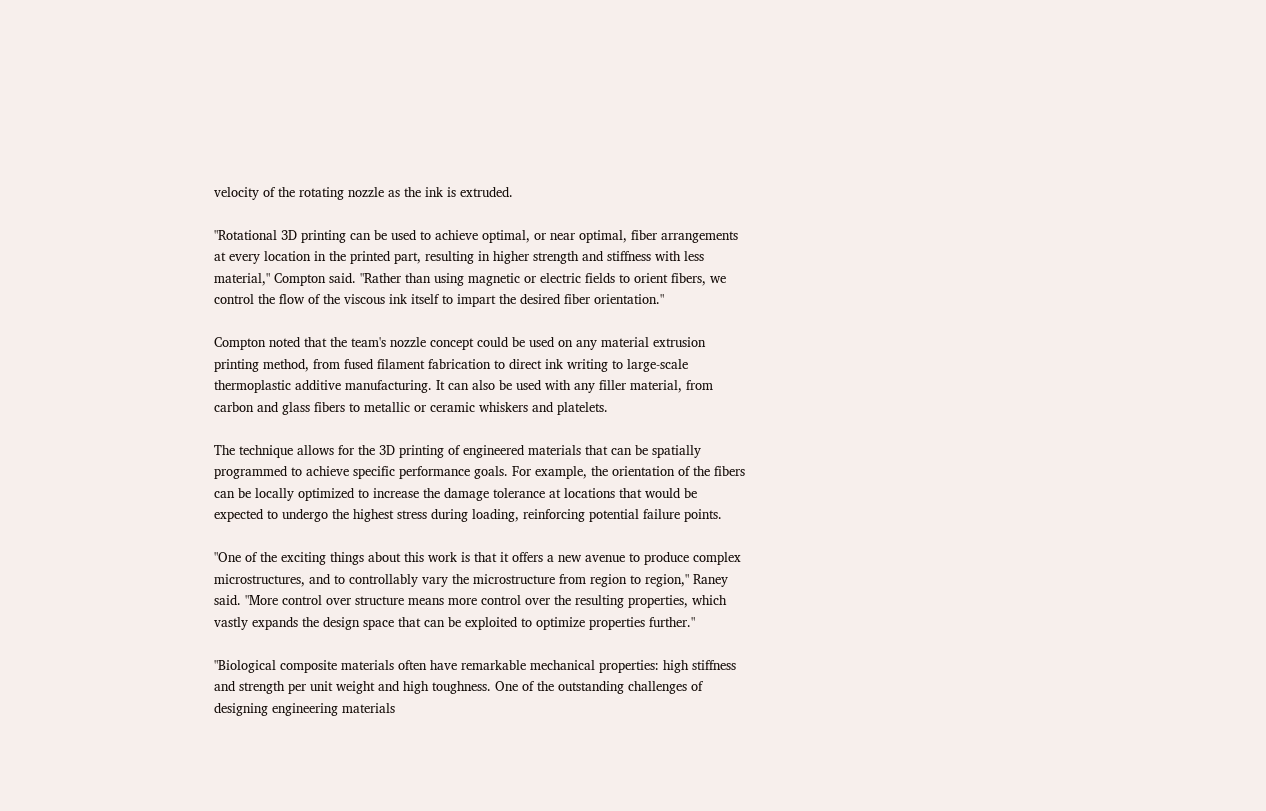velocity of the rotating nozzle as the ink is extruded.

"Rotational 3D printing can be used to achieve optimal, or near optimal, fiber arrangements at every location in the printed part, resulting in higher strength and stiffness with less material," Compton said. "Rather than using magnetic or electric fields to orient fibers, we control the flow of the viscous ink itself to impart the desired fiber orientation."

Compton noted that the team's nozzle concept could be used on any material extrusion printing method, from fused filament fabrication to direct ink writing to large-scale thermoplastic additive manufacturing. It can also be used with any filler material, from carbon and glass fibers to metallic or ceramic whiskers and platelets.

The technique allows for the 3D printing of engineered materials that can be spatially programmed to achieve specific performance goals. For example, the orientation of the fibers can be locally optimized to increase the damage tolerance at locations that would be expected to undergo the highest stress during loading, reinforcing potential failure points.

"One of the exciting things about this work is that it offers a new avenue to produce complex microstructures, and to controllably vary the microstructure from region to region," Raney said. "More control over structure means more control over the resulting properties, which vastly expands the design space that can be exploited to optimize properties further."

"Biological composite materials often have remarkable mechanical properties: high stiffness and strength per unit weight and high toughness. One of the outstanding challenges of designing engineering materials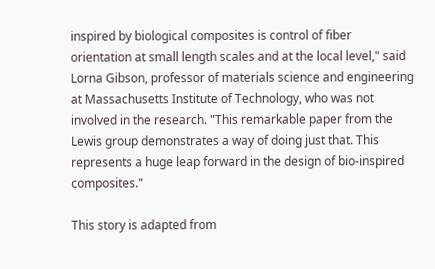inspired by biological composites is control of fiber orientation at small length scales and at the local level," said Lorna Gibson, professor of materials science and engineering at Massachusetts Institute of Technology, who was not involved in the research. "This remarkable paper from the Lewis group demonstrates a way of doing just that. This represents a huge leap forward in the design of bio-inspired composites."

This story is adapted from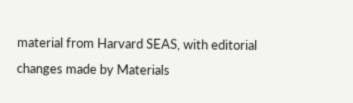material from Harvard SEAS, with editorial changes made by Materials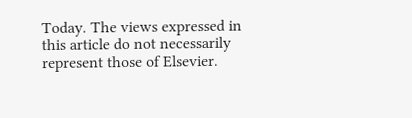Today. The views expressed in this article do not necessarily represent those of Elsevier.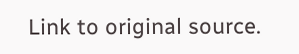Link to original source.